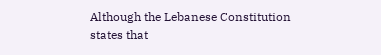Although the Lebanese Constitution states that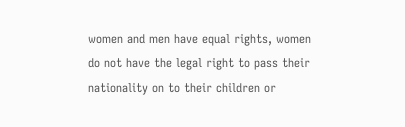women and men have equal rights, women do not have the legal right to pass their nationality on to their children or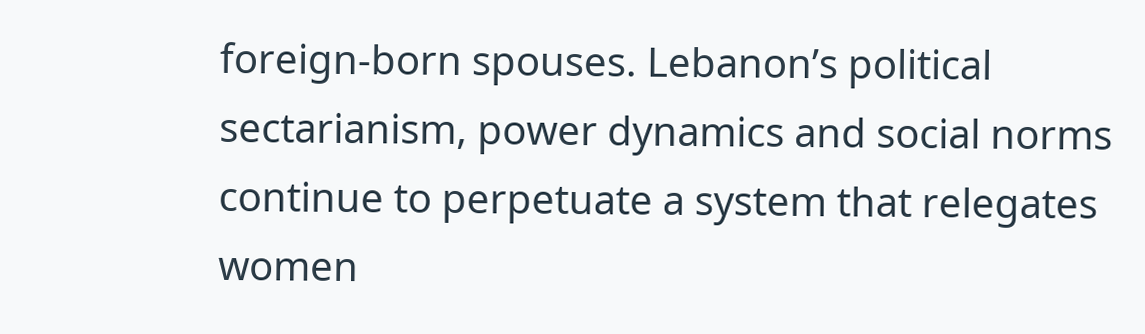foreign-born spouses. Lebanon’s political sectarianism, power dynamics and social norms continue to perpetuate a system that relegates women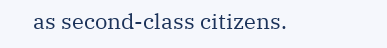as second-class citizens.